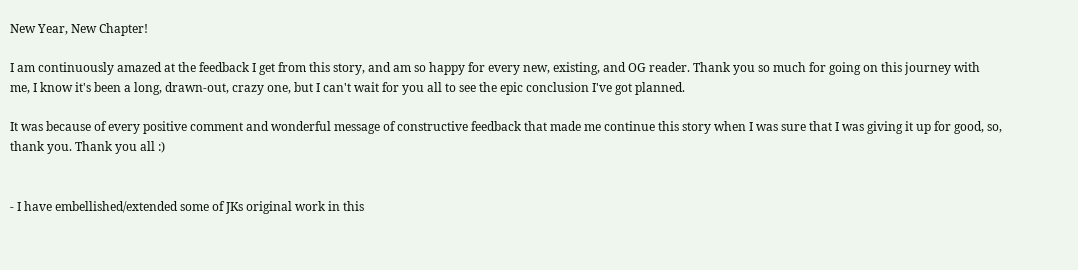New Year, New Chapter!

I am continuously amazed at the feedback I get from this story, and am so happy for every new, existing, and OG reader. Thank you so much for going on this journey with me, I know it's been a long, drawn-out, crazy one, but I can't wait for you all to see the epic conclusion I've got planned.

It was because of every positive comment and wonderful message of constructive feedback that made me continue this story when I was sure that I was giving it up for good, so, thank you. Thank you all :)


- I have embellished/extended some of JKs original work in this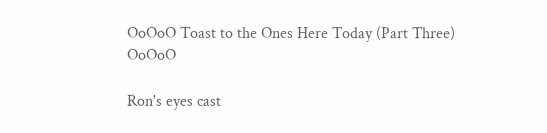OoOoO Toast to the Ones Here Today (Part Three) OoOoO

Ron's eyes cast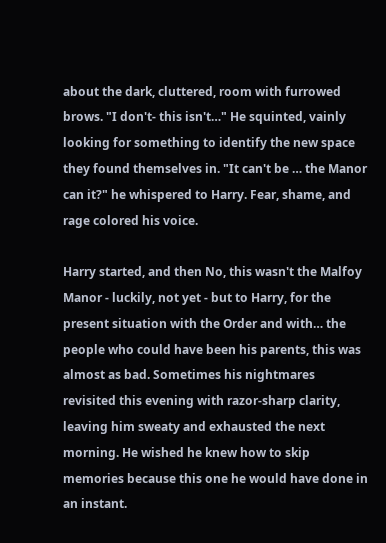about the dark, cluttered, room with furrowed brows. "I don't- this isn't…" He squinted, vainly looking for something to identify the new space they found themselves in. "It can't be … the Manor can it?" he whispered to Harry. Fear, shame, and rage colored his voice.

Harry started, and then No, this wasn't the Malfoy Manor - luckily, not yet - but to Harry, for the present situation with the Order and with… the people who could have been his parents, this was almost as bad. Sometimes his nightmares revisited this evening with razor-sharp clarity, leaving him sweaty and exhausted the next morning. He wished he knew how to skip memories because this one he would have done in an instant.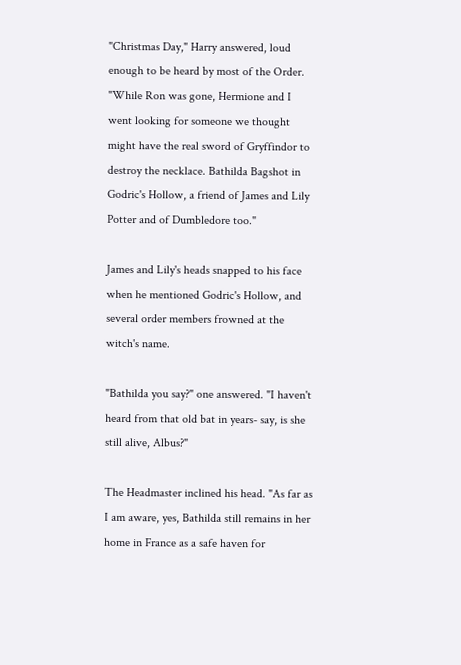"Christmas Day," Harry answered, loud enough to be heard by most of the Order. "While Ron was gone, Hermione and I went looking for someone we thought might have the real sword of Gryffindor to destroy the necklace. Bathilda Bagshot in Godric's Hollow, a friend of James and Lily Potter and of Dumbledore too."

James and Lily's heads snapped to his face when he mentioned Godric's Hollow, and several order members frowned at the witch's name.

"Bathilda you say?" one answered. "I haven't heard from that old bat in years- say, is she still alive, Albus?"

The Headmaster inclined his head. "As far as I am aware, yes, Bathilda still remains in her home in France as a safe haven for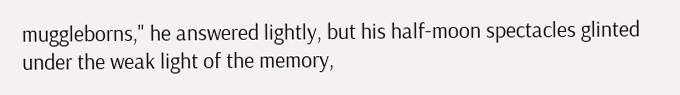muggleborns," he answered lightly, but his half-moon spectacles glinted under the weak light of the memory,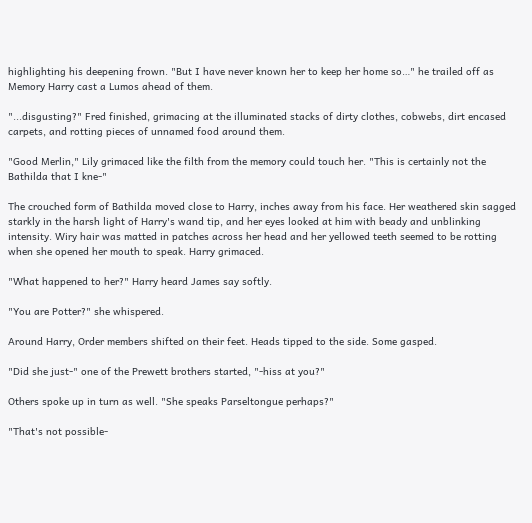highlighting his deepening frown. "But I have never known her to keep her home so…" he trailed off as Memory Harry cast a Lumos ahead of them.

"...disgusting?" Fred finished, grimacing at the illuminated stacks of dirty clothes, cobwebs, dirt encased carpets, and rotting pieces of unnamed food around them.

"Good Merlin," Lily grimaced like the filth from the memory could touch her. "This is certainly not the Bathilda that I kne-"

The crouched form of Bathilda moved close to Harry, inches away from his face. Her weathered skin sagged starkly in the harsh light of Harry's wand tip, and her eyes looked at him with beady and unblinking intensity. Wiry hair was matted in patches across her head and her yellowed teeth seemed to be rotting when she opened her mouth to speak. Harry grimaced.

"What happened to her?" Harry heard James say softly.

"You are Potter?" she whispered.

Around Harry, Order members shifted on their feet. Heads tipped to the side. Some gasped.

"Did she just-" one of the Prewett brothers started, "-hiss at you?"

Others spoke up in turn as well. "She speaks Parseltongue perhaps?"

"That's not possible-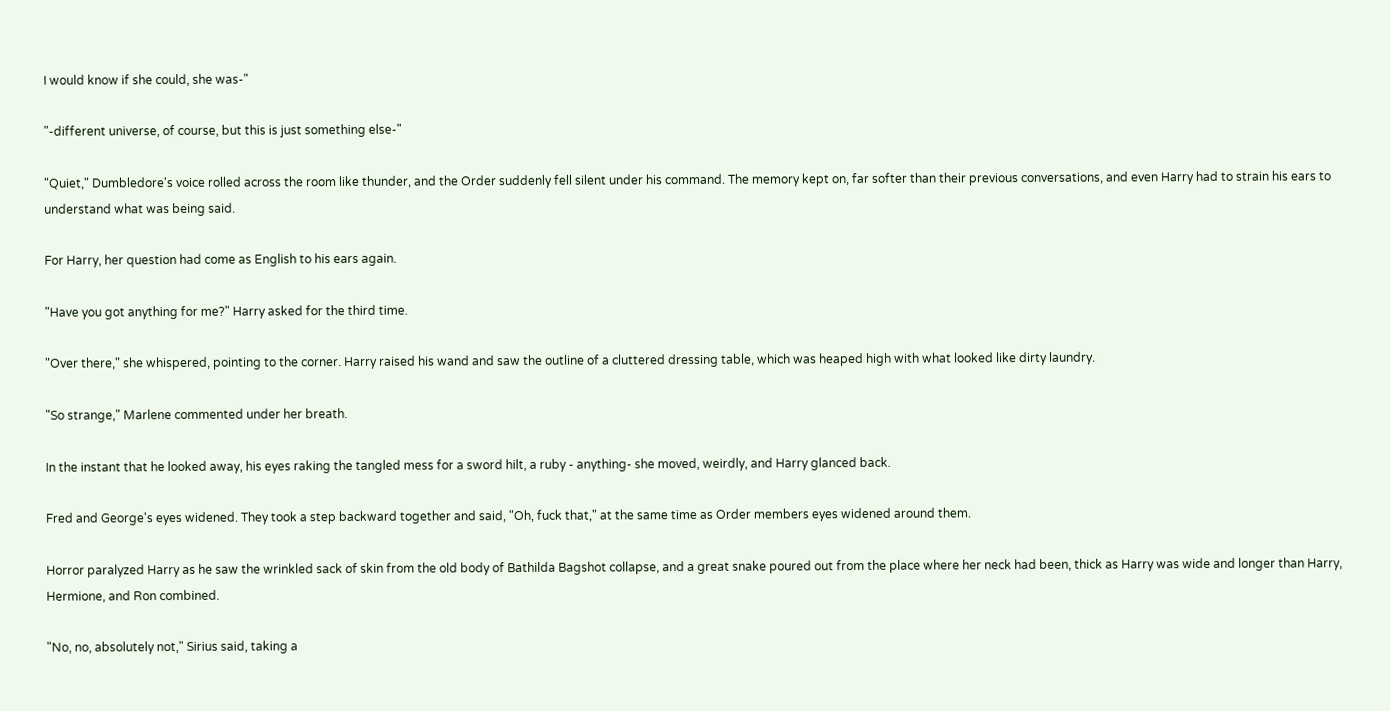I would know if she could, she was-"

"-different universe, of course, but this is just something else-"

"Quiet," Dumbledore's voice rolled across the room like thunder, and the Order suddenly fell silent under his command. The memory kept on, far softer than their previous conversations, and even Harry had to strain his ears to understand what was being said.

For Harry, her question had come as English to his ears again.

"Have you got anything for me?" Harry asked for the third time.

"Over there," she whispered, pointing to the corner. Harry raised his wand and saw the outline of a cluttered dressing table, which was heaped high with what looked like dirty laundry.

"So strange," Marlene commented under her breath.

In the instant that he looked away, his eyes raking the tangled mess for a sword hilt, a ruby - anything- she moved, weirdly, and Harry glanced back.

Fred and George's eyes widened. They took a step backward together and said, "Oh, fuck that," at the same time as Order members eyes widened around them.

Horror paralyzed Harry as he saw the wrinkled sack of skin from the old body of Bathilda Bagshot collapse, and a great snake poured out from the place where her neck had been, thick as Harry was wide and longer than Harry, Hermione, and Ron combined.

"No, no, absolutely not," Sirius said, taking a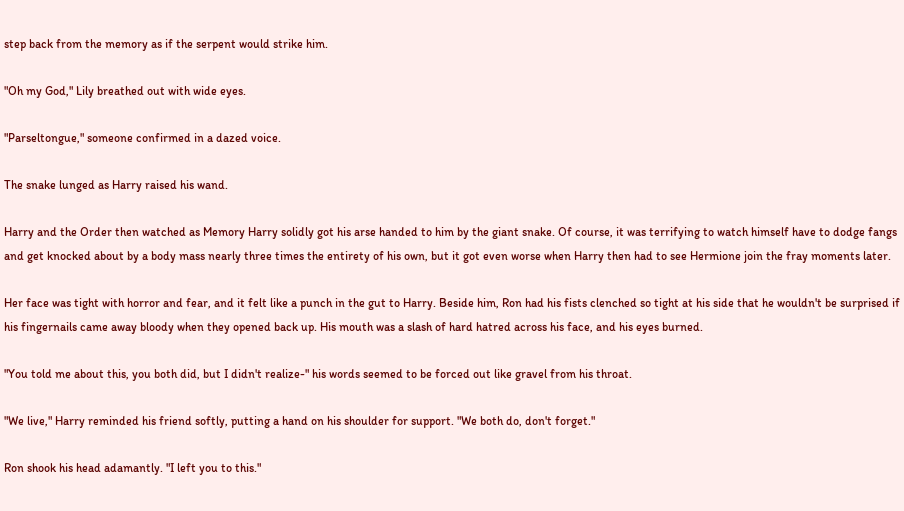step back from the memory as if the serpent would strike him.

"Oh my God," Lily breathed out with wide eyes.

"Parseltongue," someone confirmed in a dazed voice.

The snake lunged as Harry raised his wand.

Harry and the Order then watched as Memory Harry solidly got his arse handed to him by the giant snake. Of course, it was terrifying to watch himself have to dodge fangs and get knocked about by a body mass nearly three times the entirety of his own, but it got even worse when Harry then had to see Hermione join the fray moments later.

Her face was tight with horror and fear, and it felt like a punch in the gut to Harry. Beside him, Ron had his fists clenched so tight at his side that he wouldn't be surprised if his fingernails came away bloody when they opened back up. His mouth was a slash of hard hatred across his face, and his eyes burned.

"You told me about this, you both did, but I didn't realize-" his words seemed to be forced out like gravel from his throat.

"We live," Harry reminded his friend softly, putting a hand on his shoulder for support. "We both do, don't forget."

Ron shook his head adamantly. "I left you to this."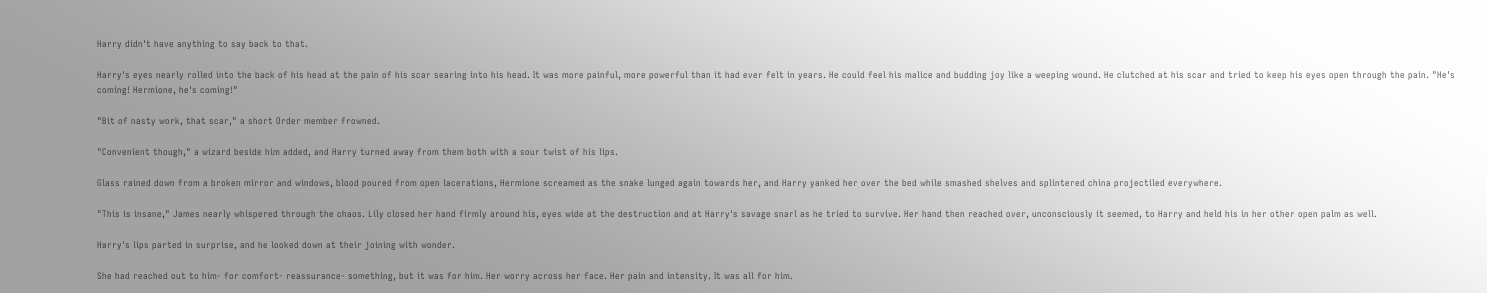Harry didn't have anything to say back to that.

Harry's eyes nearly rolled into the back of his head at the pain of his scar searing into his head. It was more painful, more powerful than it had ever felt in years. He could feel his malice and budding joy like a weeping wound. He clutched at his scar and tried to keep his eyes open through the pain. "He's coming! Hermione, he's coming!"

"Bit of nasty work, that scar," a short Order member frowned.

"Convenient though," a wizard beside him added, and Harry turned away from them both with a sour twist of his lips.

Glass rained down from a broken mirror and windows, blood poured from open lacerations, Hermione screamed as the snake lunged again towards her, and Harry yanked her over the bed while smashed shelves and splintered china projectiled everywhere.

"This is insane," James nearly whispered through the chaos. Lily closed her hand firmly around his, eyes wide at the destruction and at Harry's savage snarl as he tried to survive. Her hand then reached over, unconsciously it seemed, to Harry and held his in her other open palm as well.

Harry's lips parted in surprise, and he looked down at their joining with wonder.

She had reached out to him- for comfort- reassurance- something, but it was for him. Her worry across her face. Her pain and intensity. It was all for him.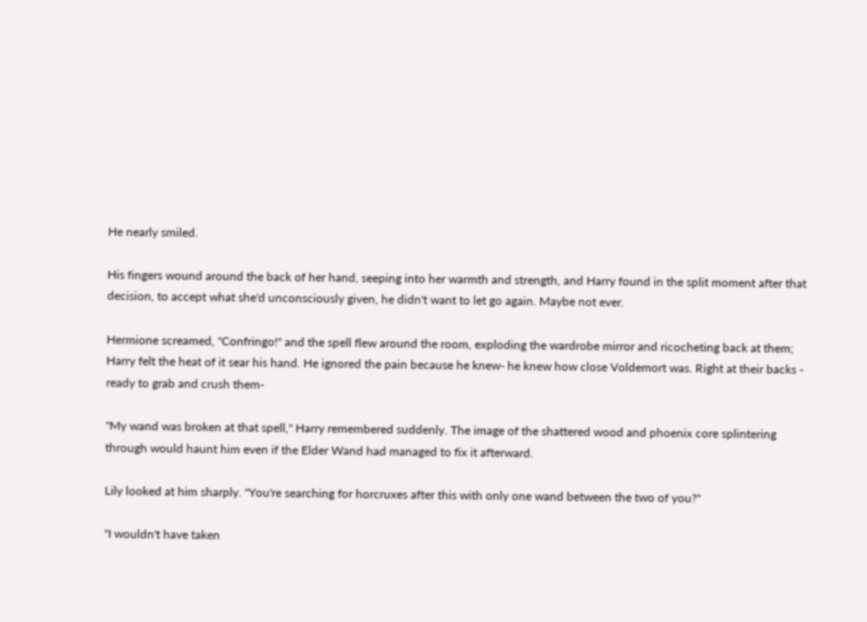He nearly smiled.

His fingers wound around the back of her hand, seeping into her warmth and strength, and Harry found in the split moment after that decision, to accept what she'd unconsciously given, he didn't want to let go again. Maybe not ever.

Hermione screamed, "Confringo!" and the spell flew around the room, exploding the wardrobe mirror and ricocheting back at them; Harry felt the heat of it sear his hand. He ignored the pain because he knew- he knew how close Voldemort was. Right at their backs - ready to grab and crush them-

"My wand was broken at that spell," Harry remembered suddenly. The image of the shattered wood and phoenix core splintering through would haunt him even if the Elder Wand had managed to fix it afterward.

Lily looked at him sharply. "You're searching for horcruxes after this with only one wand between the two of you?"

"I wouldn't have taken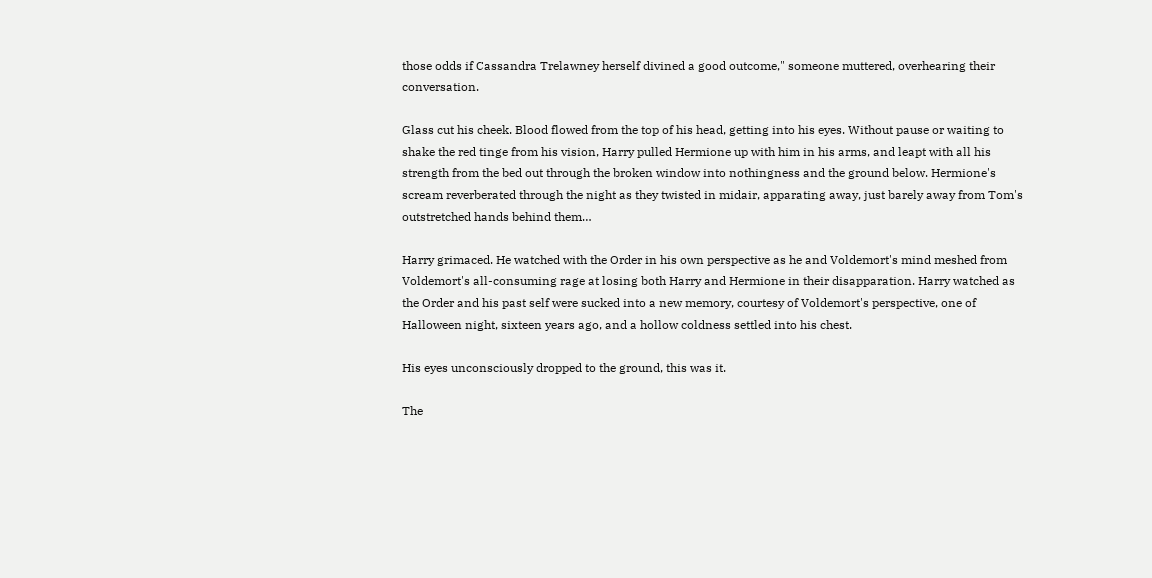those odds if Cassandra Trelawney herself divined a good outcome," someone muttered, overhearing their conversation.

Glass cut his cheek. Blood flowed from the top of his head, getting into his eyes. Without pause or waiting to shake the red tinge from his vision, Harry pulled Hermione up with him in his arms, and leapt with all his strength from the bed out through the broken window into nothingness and the ground below. Hermione's scream reverberated through the night as they twisted in midair, apparating away, just barely away from Tom's outstretched hands behind them…

Harry grimaced. He watched with the Order in his own perspective as he and Voldemort's mind meshed from Voldemort's all-consuming rage at losing both Harry and Hermione in their disapparation. Harry watched as the Order and his past self were sucked into a new memory, courtesy of Voldemort's perspective, one of Halloween night, sixteen years ago, and a hollow coldness settled into his chest.

His eyes unconsciously dropped to the ground, this was it.

The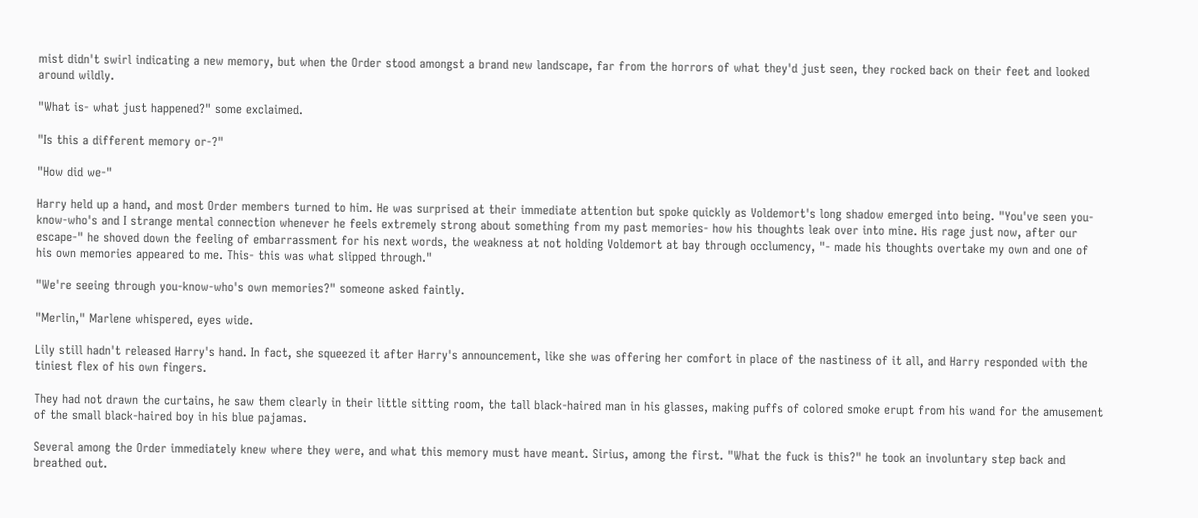mist didn't swirl indicating a new memory, but when the Order stood amongst a brand new landscape, far from the horrors of what they'd just seen, they rocked back on their feet and looked around wildly.

"What is- what just happened?" some exclaimed.

"Is this a different memory or-?"

"How did we-"

Harry held up a hand, and most Order members turned to him. He was surprised at their immediate attention but spoke quickly as Voldemort's long shadow emerged into being. "You've seen you-know-who's and I strange mental connection whenever he feels extremely strong about something from my past memories- how his thoughts leak over into mine. His rage just now, after our escape-" he shoved down the feeling of embarrassment for his next words, the weakness at not holding Voldemort at bay through occlumency, "- made his thoughts overtake my own and one of his own memories appeared to me. This- this was what slipped through."

"We're seeing through you-know-who's own memories?" someone asked faintly.

"Merlin," Marlene whispered, eyes wide.

Lily still hadn't released Harry's hand. In fact, she squeezed it after Harry's announcement, like she was offering her comfort in place of the nastiness of it all, and Harry responded with the tiniest flex of his own fingers.

They had not drawn the curtains, he saw them clearly in their little sitting room, the tall black-haired man in his glasses, making puffs of colored smoke erupt from his wand for the amusement of the small black-haired boy in his blue pajamas.

Several among the Order immediately knew where they were, and what this memory must have meant. Sirius, among the first. "What the fuck is this?" he took an involuntary step back and breathed out.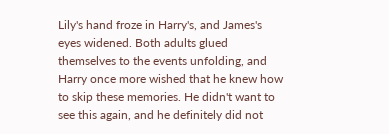Lily's hand froze in Harry's, and James's eyes widened. Both adults glued themselves to the events unfolding, and Harry once more wished that he knew how to skip these memories. He didn't want to see this again, and he definitely did not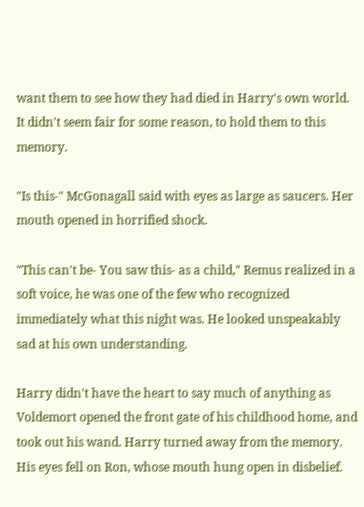want them to see how they had died in Harry's own world. It didn't seem fair for some reason, to hold them to this memory.

"Is this-" McGonagall said with eyes as large as saucers. Her mouth opened in horrified shock.

"This can't be- You saw this- as a child," Remus realized in a soft voice, he was one of the few who recognized immediately what this night was. He looked unspeakably sad at his own understanding.

Harry didn't have the heart to say much of anything as Voldemort opened the front gate of his childhood home, and took out his wand. Harry turned away from the memory. His eyes fell on Ron, whose mouth hung open in disbelief.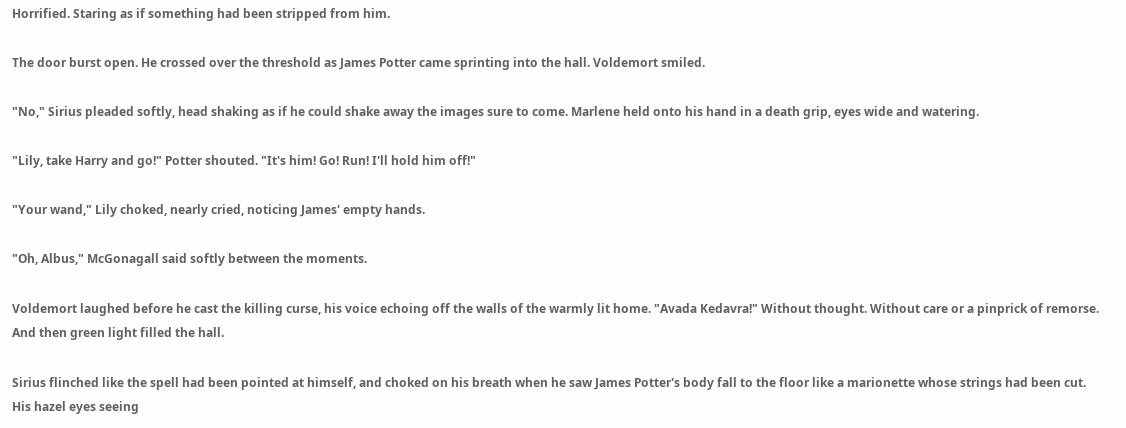Horrified. Staring as if something had been stripped from him.

The door burst open. He crossed over the threshold as James Potter came sprinting into the hall. Voldemort smiled.

"No," Sirius pleaded softly, head shaking as if he could shake away the images sure to come. Marlene held onto his hand in a death grip, eyes wide and watering.

"Lily, take Harry and go!" Potter shouted. "It's him! Go! Run! I'll hold him off!"

"Your wand," Lily choked, nearly cried, noticing James' empty hands.

"Oh, Albus," McGonagall said softly between the moments.

Voldemort laughed before he cast the killing curse, his voice echoing off the walls of the warmly lit home. "Avada Kedavra!" Without thought. Without care or a pinprick of remorse. And then green light filled the hall.

Sirius flinched like the spell had been pointed at himself, and choked on his breath when he saw James Potter's body fall to the floor like a marionette whose strings had been cut. His hazel eyes seeing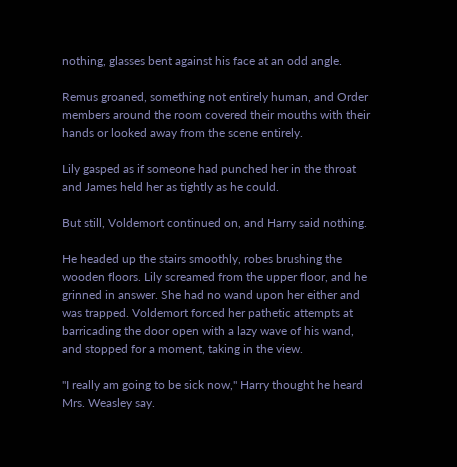nothing, glasses bent against his face at an odd angle.

Remus groaned, something not entirely human, and Order members around the room covered their mouths with their hands or looked away from the scene entirely.

Lily gasped as if someone had punched her in the throat and James held her as tightly as he could.

But still, Voldemort continued on, and Harry said nothing.

He headed up the stairs smoothly, robes brushing the wooden floors. Lily screamed from the upper floor, and he grinned in answer. She had no wand upon her either and was trapped. Voldemort forced her pathetic attempts at barricading the door open with a lazy wave of his wand, and stopped for a moment, taking in the view.

"I really am going to be sick now," Harry thought he heard Mrs. Weasley say.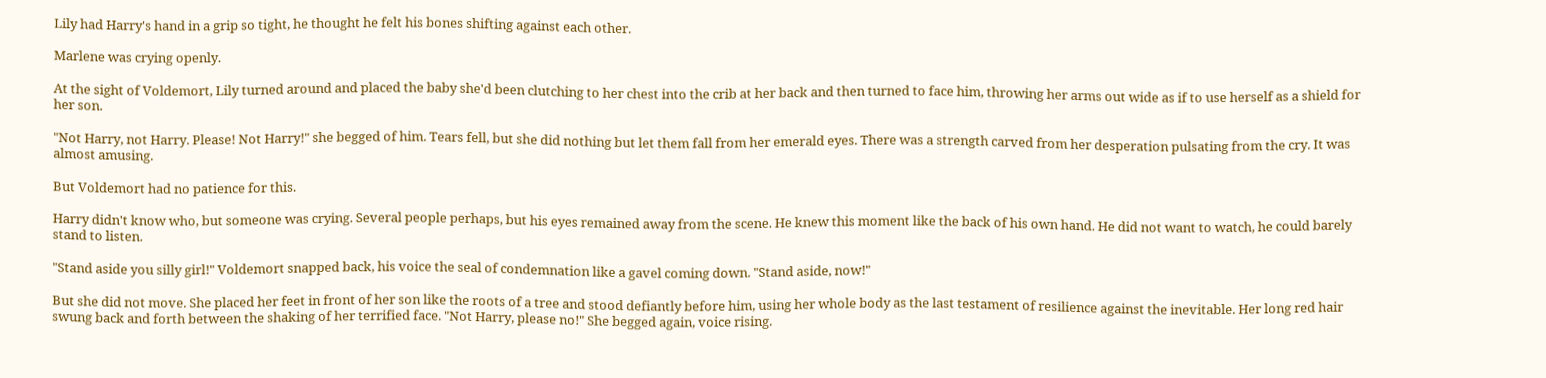Lily had Harry's hand in a grip so tight, he thought he felt his bones shifting against each other.

Marlene was crying openly.

At the sight of Voldemort, Lily turned around and placed the baby she'd been clutching to her chest into the crib at her back and then turned to face him, throwing her arms out wide as if to use herself as a shield for her son.

"Not Harry, not Harry. Please! Not Harry!" she begged of him. Tears fell, but she did nothing but let them fall from her emerald eyes. There was a strength carved from her desperation pulsating from the cry. It was almost amusing.

But Voldemort had no patience for this.

Harry didn't know who, but someone was crying. Several people perhaps, but his eyes remained away from the scene. He knew this moment like the back of his own hand. He did not want to watch, he could barely stand to listen.

"Stand aside you silly girl!" Voldemort snapped back, his voice the seal of condemnation like a gavel coming down. "Stand aside, now!"

But she did not move. She placed her feet in front of her son like the roots of a tree and stood defiantly before him, using her whole body as the last testament of resilience against the inevitable. Her long red hair swung back and forth between the shaking of her terrified face. "Not Harry, please no!" She begged again, voice rising.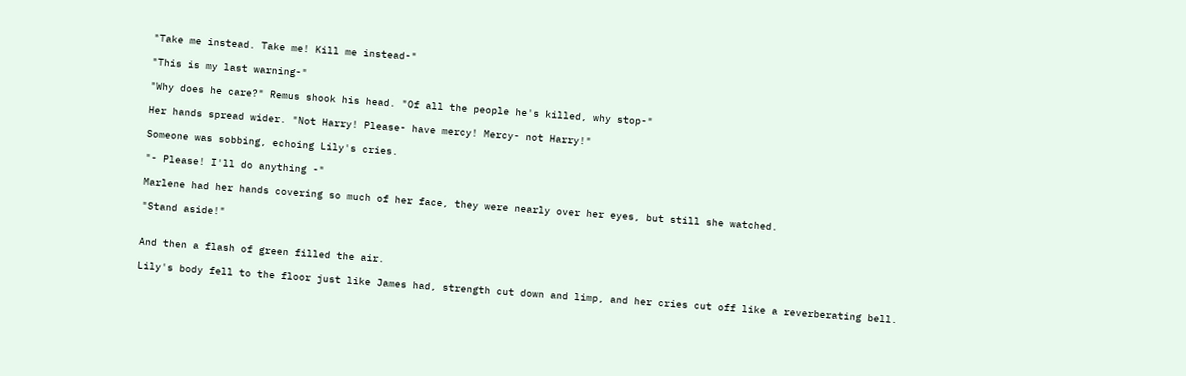"Take me instead. Take me! Kill me instead-"

"This is my last warning-"

"Why does he care?" Remus shook his head. "Of all the people he's killed, why stop-"

Her hands spread wider. "Not Harry! Please- have mercy! Mercy- not Harry!"

Someone was sobbing, echoing Lily's cries.

"- Please! I'll do anything -"

Marlene had her hands covering so much of her face, they were nearly over her eyes, but still she watched.

"Stand aside!"


And then a flash of green filled the air.

Lily's body fell to the floor just like James had, strength cut down and limp, and her cries cut off like a reverberating bell.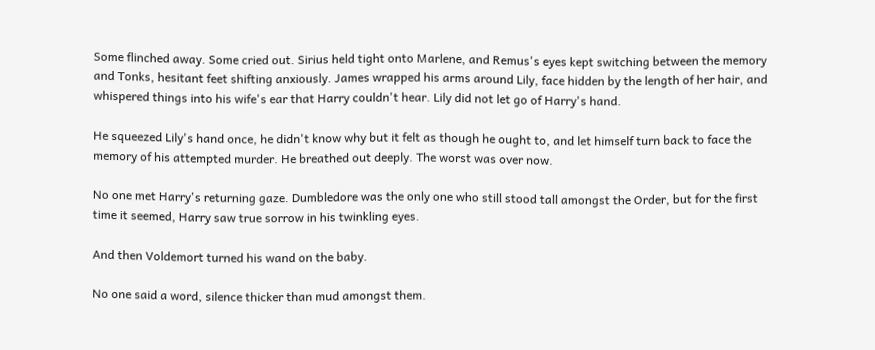Some flinched away. Some cried out. Sirius held tight onto Marlene, and Remus's eyes kept switching between the memory and Tonks, hesitant feet shifting anxiously. James wrapped his arms around Lily, face hidden by the length of her hair, and whispered things into his wife's ear that Harry couldn't hear. Lily did not let go of Harry's hand.

He squeezed Lily's hand once, he didn't know why but it felt as though he ought to, and let himself turn back to face the memory of his attempted murder. He breathed out deeply. The worst was over now.

No one met Harry's returning gaze. Dumbledore was the only one who still stood tall amongst the Order, but for the first time it seemed, Harry saw true sorrow in his twinkling eyes.

And then Voldemort turned his wand on the baby.

No one said a word, silence thicker than mud amongst them.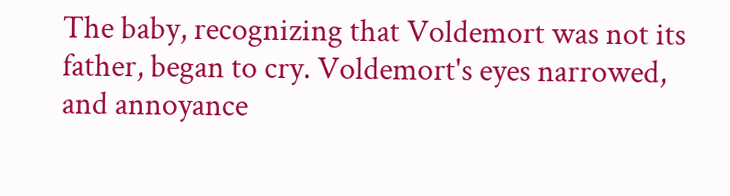The baby, recognizing that Voldemort was not its father, began to cry. Voldemort's eyes narrowed, and annoyance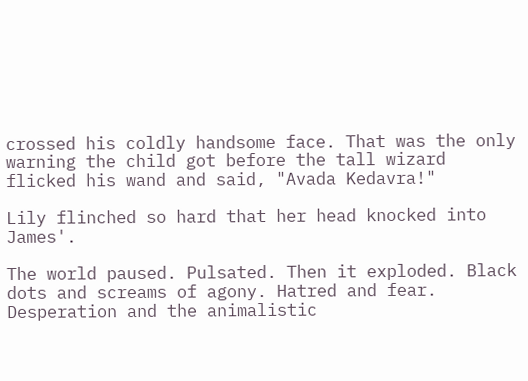crossed his coldly handsome face. That was the only warning the child got before the tall wizard flicked his wand and said, "Avada Kedavra!"

Lily flinched so hard that her head knocked into James'.

The world paused. Pulsated. Then it exploded. Black dots and screams of agony. Hatred and fear. Desperation and the animalistic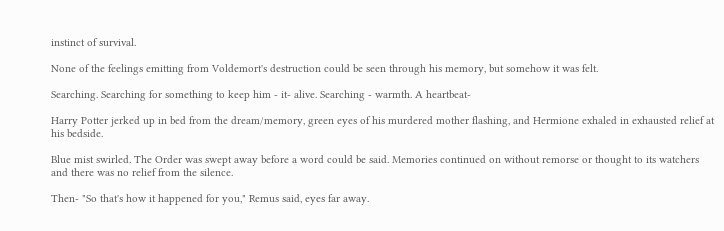instinct of survival.

None of the feelings emitting from Voldemort's destruction could be seen through his memory, but somehow it was felt.

Searching. Searching for something to keep him - it- alive. Searching - warmth. A heartbeat-

Harry Potter jerked up in bed from the dream/memory, green eyes of his murdered mother flashing, and Hermione exhaled in exhausted relief at his bedside.

Blue mist swirled. The Order was swept away before a word could be said. Memories continued on without remorse or thought to its watchers and there was no relief from the silence.

Then- "So that's how it happened for you," Remus said, eyes far away.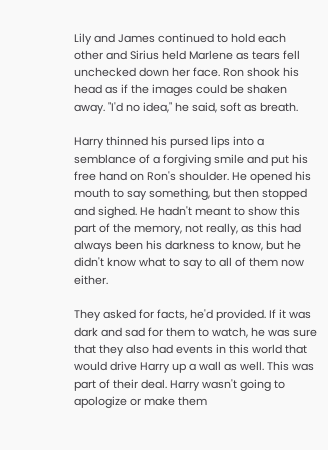Lily and James continued to hold each other and Sirius held Marlene as tears fell unchecked down her face. Ron shook his head as if the images could be shaken away. "I'd no idea," he said, soft as breath.

Harry thinned his pursed lips into a semblance of a forgiving smile and put his free hand on Ron's shoulder. He opened his mouth to say something, but then stopped and sighed. He hadn't meant to show this part of the memory, not really, as this had always been his darkness to know, but he didn't know what to say to all of them now either.

They asked for facts, he'd provided. If it was dark and sad for them to watch, he was sure that they also had events in this world that would drive Harry up a wall as well. This was part of their deal. Harry wasn't going to apologize or make them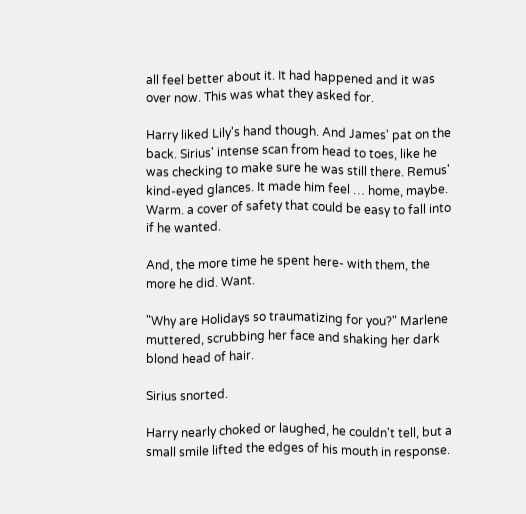all feel better about it. It had happened and it was over now. This was what they asked for.

Harry liked Lily's hand though. And James' pat on the back. Sirius' intense scan from head to toes, like he was checking to make sure he was still there. Remus' kind-eyed glances. It made him feel … home, maybe. Warm. a cover of safety that could be easy to fall into if he wanted.

And, the more time he spent here- with them, the more he did. Want.

"Why are Holidays so traumatizing for you?" Marlene muttered, scrubbing her face and shaking her dark blond head of hair.

Sirius snorted.

Harry nearly choked or laughed, he couldn't tell, but a small smile lifted the edges of his mouth in response.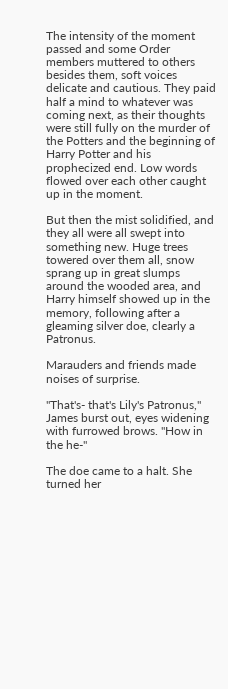The intensity of the moment passed and some Order members muttered to others besides them, soft voices delicate and cautious. They paid half a mind to whatever was coming next, as their thoughts were still fully on the murder of the Potters and the beginning of Harry Potter and his prophecized end. Low words flowed over each other caught up in the moment.

But then the mist solidified, and they all were all swept into something new. Huge trees towered over them all, snow sprang up in great slumps around the wooded area, and Harry himself showed up in the memory, following after a gleaming silver doe, clearly a Patronus.

Marauders and friends made noises of surprise.

"That's- that's Lily's Patronus," James burst out, eyes widening with furrowed brows. "How in the he-"

The doe came to a halt. She turned her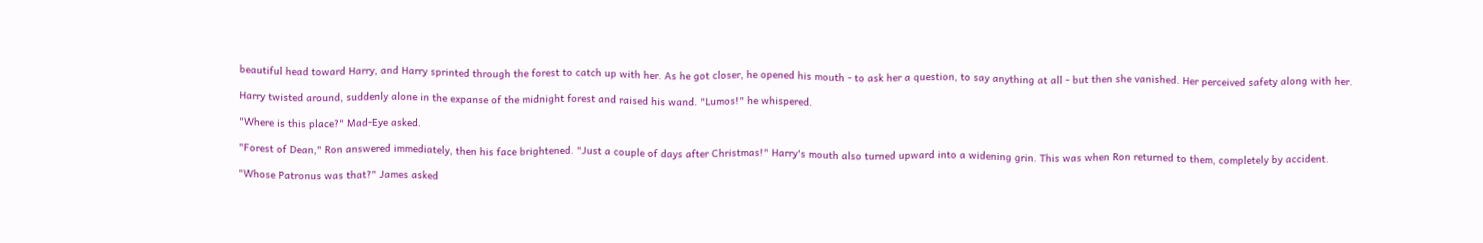beautiful head toward Harry, and Harry sprinted through the forest to catch up with her. As he got closer, he opened his mouth - to ask her a question, to say anything at all - but then she vanished. Her perceived safety along with her.

Harry twisted around, suddenly alone in the expanse of the midnight forest and raised his wand. "Lumos!" he whispered.

"Where is this place?" Mad-Eye asked.

"Forest of Dean," Ron answered immediately, then his face brightened. "Just a couple of days after Christmas!" Harry's mouth also turned upward into a widening grin. This was when Ron returned to them, completely by accident.

"Whose Patronus was that?" James asked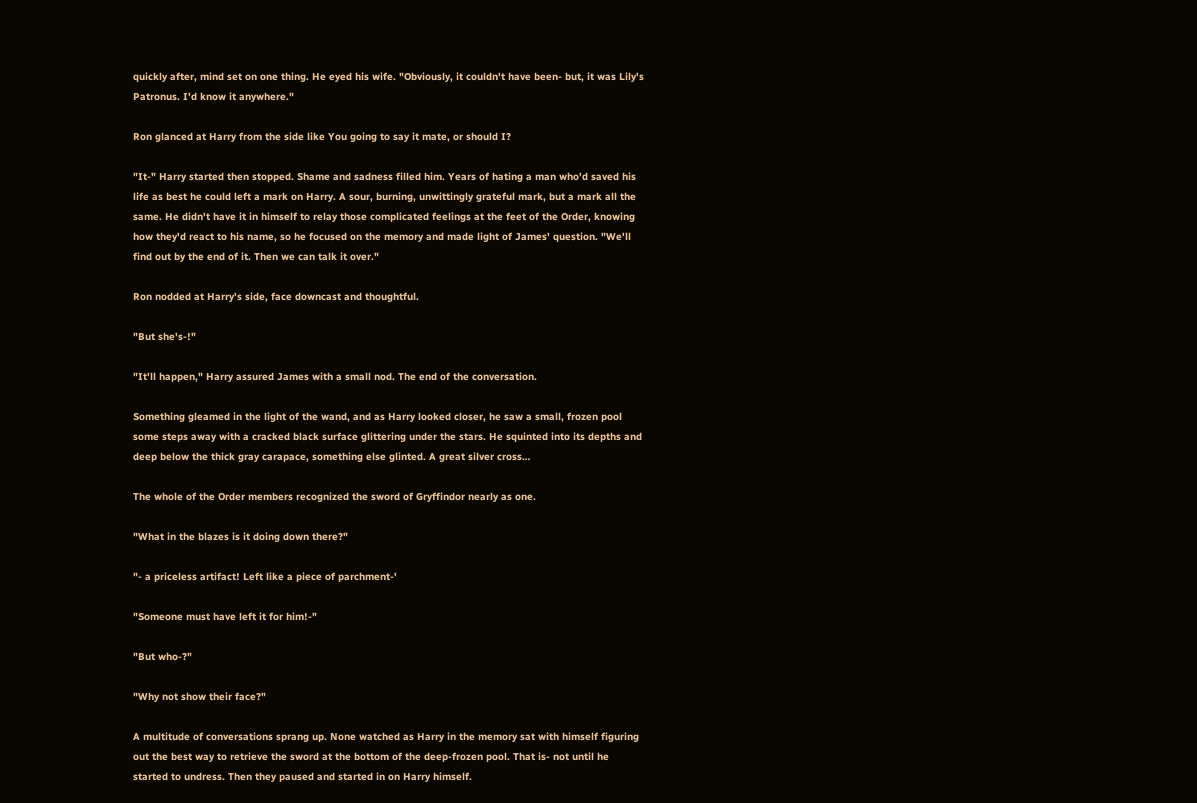quickly after, mind set on one thing. He eyed his wife. "Obviously, it couldn't have been- but, it was Lily's Patronus. I'd know it anywhere."

Ron glanced at Harry from the side like You going to say it mate, or should I?

"It-" Harry started then stopped. Shame and sadness filled him. Years of hating a man who'd saved his life as best he could left a mark on Harry. A sour, burning, unwittingly grateful mark, but a mark all the same. He didn't have it in himself to relay those complicated feelings at the feet of the Order, knowing how they'd react to his name, so he focused on the memory and made light of James' question. "We'll find out by the end of it. Then we can talk it over."

Ron nodded at Harry's side, face downcast and thoughtful.

"But she's-!"

"It'll happen," Harry assured James with a small nod. The end of the conversation.

Something gleamed in the light of the wand, and as Harry looked closer, he saw a small, frozen pool some steps away with a cracked black surface glittering under the stars. He squinted into its depths and deep below the thick gray carapace, something else glinted. A great silver cross…

The whole of the Order members recognized the sword of Gryffindor nearly as one.

"What in the blazes is it doing down there?"

"- a priceless artifact! Left like a piece of parchment-'

"Someone must have left it for him!-"

"But who-?"

"Why not show their face?"

A multitude of conversations sprang up. None watched as Harry in the memory sat with himself figuring out the best way to retrieve the sword at the bottom of the deep-frozen pool. That is- not until he started to undress. Then they paused and started in on Harry himself.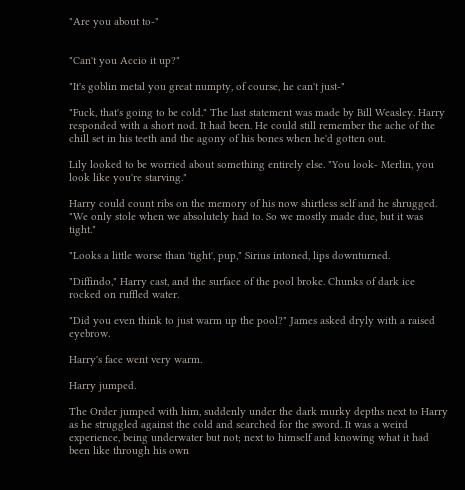"Are you about to-"


"Can't you Accio it up?"

"It's goblin metal you great numpty, of course, he can't just-"

"Fuck, that's going to be cold." The last statement was made by Bill Weasley. Harry responded with a short nod. It had been. He could still remember the ache of the chill set in his teeth and the agony of his bones when he'd gotten out.

Lily looked to be worried about something entirely else. "You look- Merlin, you look like you're starving."

Harry could count ribs on the memory of his now shirtless self and he shrugged. "We only stole when we absolutely had to. So we mostly made due, but it was tight."

"Looks a little worse than 'tight', pup," Sirius intoned, lips downturned.

"Diffindo," Harry cast, and the surface of the pool broke. Chunks of dark ice rocked on ruffled water.

"Did you even think to just warm up the pool?" James asked dryly with a raised eyebrow.

Harry's face went very warm.

Harry jumped.

The Order jumped with him, suddenly under the dark murky depths next to Harry as he struggled against the cold and searched for the sword. It was a weird experience, being underwater but not; next to himself and knowing what it had been like through his own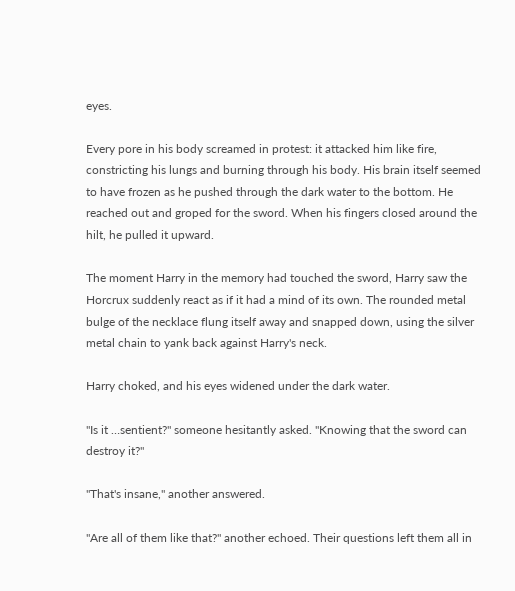eyes.

Every pore in his body screamed in protest: it attacked him like fire, constricting his lungs and burning through his body. His brain itself seemed to have frozen as he pushed through the dark water to the bottom. He reached out and groped for the sword. When his fingers closed around the hilt, he pulled it upward.

The moment Harry in the memory had touched the sword, Harry saw the Horcrux suddenly react as if it had a mind of its own. The rounded metal bulge of the necklace flung itself away and snapped down, using the silver metal chain to yank back against Harry's neck.

Harry choked, and his eyes widened under the dark water.

"Is it …sentient?" someone hesitantly asked. "Knowing that the sword can destroy it?"

"That's insane," another answered.

"Are all of them like that?" another echoed. Their questions left them all in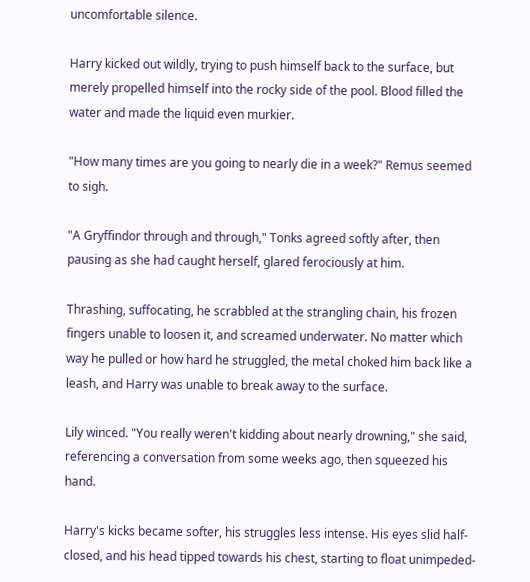uncomfortable silence.

Harry kicked out wildly, trying to push himself back to the surface, but merely propelled himself into the rocky side of the pool. Blood filled the water and made the liquid even murkier.

"How many times are you going to nearly die in a week?" Remus seemed to sigh.

"A Gryffindor through and through," Tonks agreed softly after, then pausing as she had caught herself, glared ferociously at him.

Thrashing, suffocating, he scrabbled at the strangling chain, his frozen fingers unable to loosen it, and screamed underwater. No matter which way he pulled or how hard he struggled, the metal choked him back like a leash, and Harry was unable to break away to the surface.

Lily winced. "You really weren't kidding about nearly drowning," she said, referencing a conversation from some weeks ago, then squeezed his hand.

Harry's kicks became softer, his struggles less intense. His eyes slid half-closed, and his head tipped towards his chest, starting to float unimpeded-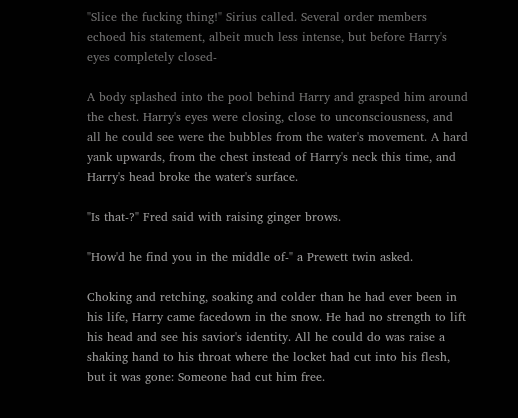"Slice the fucking thing!" Sirius called. Several order members echoed his statement, albeit much less intense, but before Harry's eyes completely closed-

A body splashed into the pool behind Harry and grasped him around the chest. Harry's eyes were closing, close to unconsciousness, and all he could see were the bubbles from the water's movement. A hard yank upwards, from the chest instead of Harry's neck this time, and Harry's head broke the water's surface.

"Is that-?" Fred said with raising ginger brows.

"How'd he find you in the middle of-" a Prewett twin asked.

Choking and retching, soaking and colder than he had ever been in his life, Harry came facedown in the snow. He had no strength to lift his head and see his savior's identity. All he could do was raise a shaking hand to his throat where the locket had cut into his flesh, but it was gone: Someone had cut him free.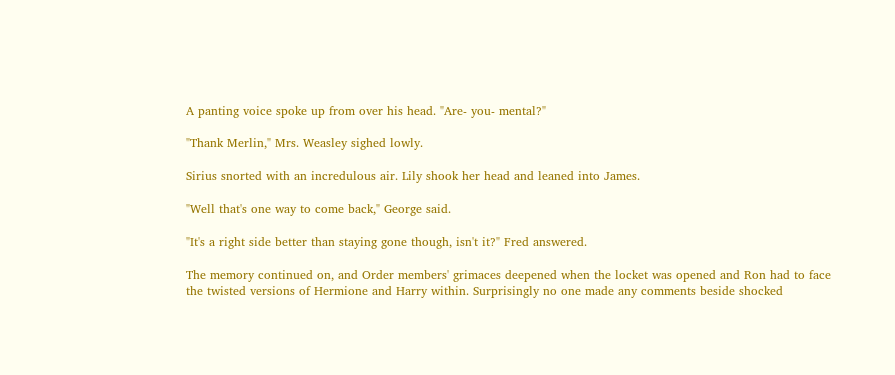A panting voice spoke up from over his head. "Are- you- mental?"

"Thank Merlin," Mrs. Weasley sighed lowly.

Sirius snorted with an incredulous air. Lily shook her head and leaned into James.

"Well that's one way to come back," George said.

"It's a right side better than staying gone though, isn't it?" Fred answered.

The memory continued on, and Order members' grimaces deepened when the locket was opened and Ron had to face the twisted versions of Hermione and Harry within. Surprisingly no one made any comments beside shocked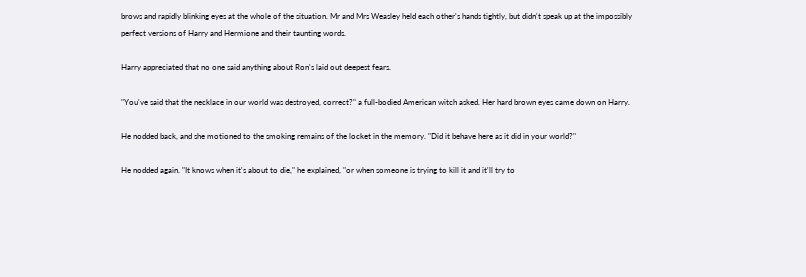brows and rapidly blinking eyes at the whole of the situation. Mr and Mrs Weasley held each other's hands tightly, but didn't speak up at the impossibly perfect versions of Harry and Hermione and their taunting words.

Harry appreciated that no one said anything about Ron's laid out deepest fears.

"You've said that the necklace in our world was destroyed, correct?" a full-bodied American witch asked. Her hard brown eyes came down on Harry.

He nodded back, and she motioned to the smoking remains of the locket in the memory. "Did it behave here as it did in your world?"

He nodded again. "It knows when it's about to die," he explained, "or when someone is trying to kill it and it'll try to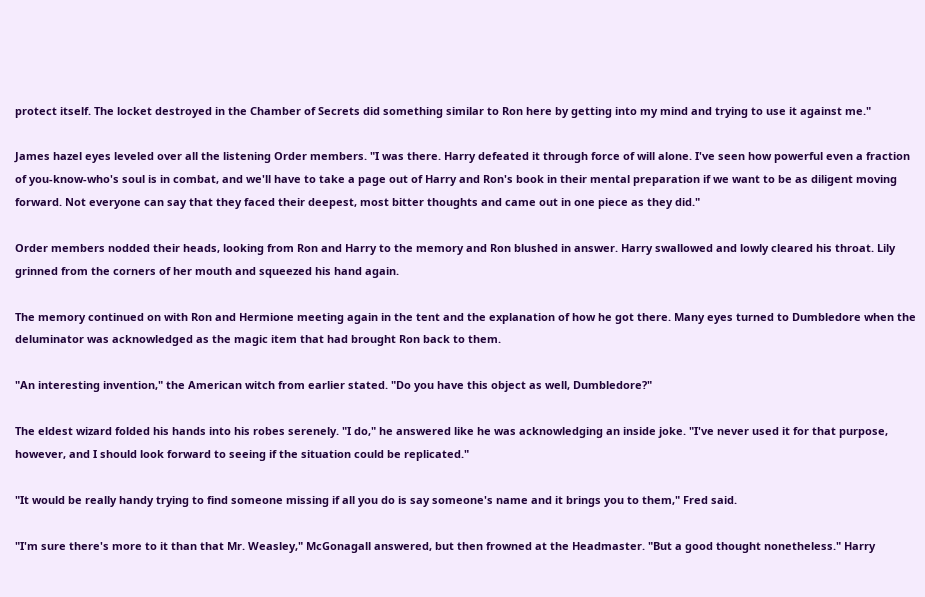protect itself. The locket destroyed in the Chamber of Secrets did something similar to Ron here by getting into my mind and trying to use it against me."

James hazel eyes leveled over all the listening Order members. "I was there. Harry defeated it through force of will alone. I've seen how powerful even a fraction of you-know-who's soul is in combat, and we'll have to take a page out of Harry and Ron's book in their mental preparation if we want to be as diligent moving forward. Not everyone can say that they faced their deepest, most bitter thoughts and came out in one piece as they did."

Order members nodded their heads, looking from Ron and Harry to the memory and Ron blushed in answer. Harry swallowed and lowly cleared his throat. Lily grinned from the corners of her mouth and squeezed his hand again.

The memory continued on with Ron and Hermione meeting again in the tent and the explanation of how he got there. Many eyes turned to Dumbledore when the deluminator was acknowledged as the magic item that had brought Ron back to them.

"An interesting invention," the American witch from earlier stated. "Do you have this object as well, Dumbledore?"

The eldest wizard folded his hands into his robes serenely. "I do," he answered like he was acknowledging an inside joke. "I've never used it for that purpose, however, and I should look forward to seeing if the situation could be replicated."

"It would be really handy trying to find someone missing if all you do is say someone's name and it brings you to them," Fred said.

"I'm sure there's more to it than that Mr. Weasley," McGonagall answered, but then frowned at the Headmaster. "But a good thought nonetheless." Harry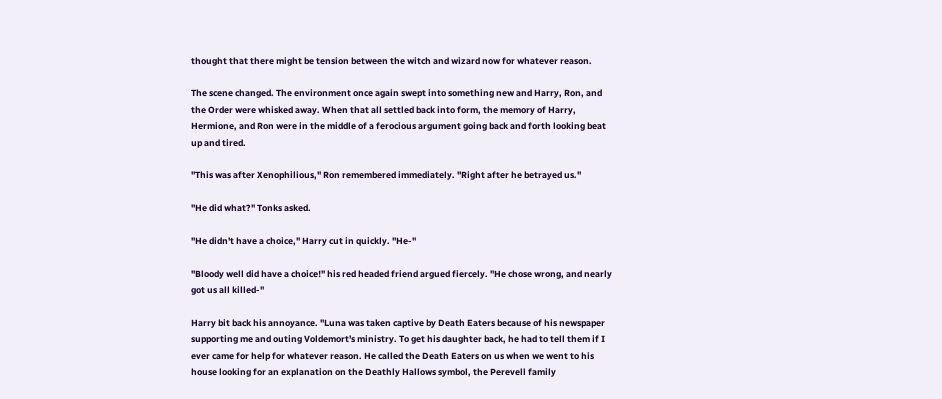thought that there might be tension between the witch and wizard now for whatever reason.

The scene changed. The environment once again swept into something new and Harry, Ron, and the Order were whisked away. When that all settled back into form, the memory of Harry, Hermione, and Ron were in the middle of a ferocious argument going back and forth looking beat up and tired.

"This was after Xenophilious," Ron remembered immediately. "Right after he betrayed us."

"He did what?" Tonks asked.

"He didn't have a choice," Harry cut in quickly. "He-"

"Bloody well did have a choice!" his red headed friend argued fiercely. "He chose wrong, and nearly got us all killed-"

Harry bit back his annoyance. "Luna was taken captive by Death Eaters because of his newspaper supporting me and outing Voldemort's ministry. To get his daughter back, he had to tell them if I ever came for help for whatever reason. He called the Death Eaters on us when we went to his house looking for an explanation on the Deathly Hallows symbol, the Perevell family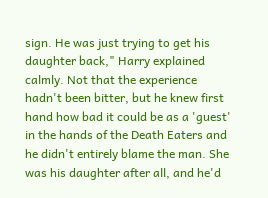sign. He was just trying to get his daughter back," Harry explained calmly. Not that the experience hadn't been bitter, but he knew first hand how bad it could be as a 'guest' in the hands of the Death Eaters and he didn't entirely blame the man. She was his daughter after all, and he'd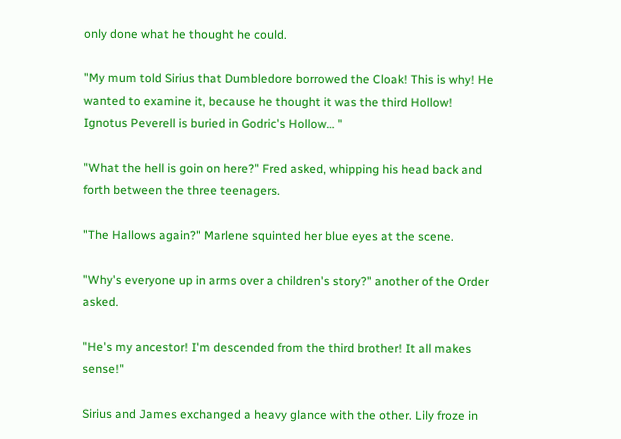only done what he thought he could.

"My mum told Sirius that Dumbledore borrowed the Cloak! This is why! He wanted to examine it, because he thought it was the third Hollow! Ignotus Peverell is buried in Godric's Hollow… "

"What the hell is goin on here?" Fred asked, whipping his head back and forth between the three teenagers.

"The Hallows again?" Marlene squinted her blue eyes at the scene.

"Why's everyone up in arms over a children's story?" another of the Order asked.

"He's my ancestor! I'm descended from the third brother! It all makes sense!"

Sirius and James exchanged a heavy glance with the other. Lily froze in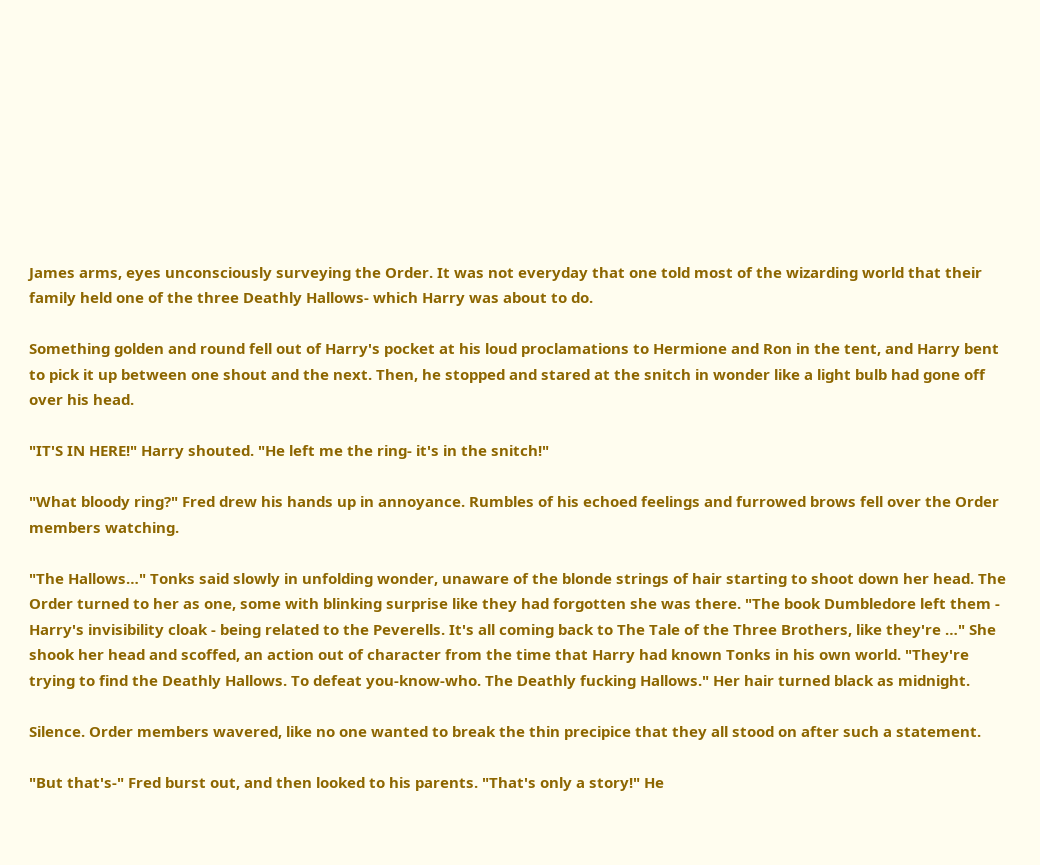James arms, eyes unconsciously surveying the Order. It was not everyday that one told most of the wizarding world that their family held one of the three Deathly Hallows- which Harry was about to do.

Something golden and round fell out of Harry's pocket at his loud proclamations to Hermione and Ron in the tent, and Harry bent to pick it up between one shout and the next. Then, he stopped and stared at the snitch in wonder like a light bulb had gone off over his head.

"IT'S IN HERE!" Harry shouted. "He left me the ring- it's in the snitch!"

"What bloody ring?" Fred drew his hands up in annoyance. Rumbles of his echoed feelings and furrowed brows fell over the Order members watching.

"The Hallows…" Tonks said slowly in unfolding wonder, unaware of the blonde strings of hair starting to shoot down her head. The Order turned to her as one, some with blinking surprise like they had forgotten she was there. "The book Dumbledore left them - Harry's invisibility cloak - being related to the Peverells. It's all coming back to The Tale of the Three Brothers, like they're …" She shook her head and scoffed, an action out of character from the time that Harry had known Tonks in his own world. "They're trying to find the Deathly Hallows. To defeat you-know-who. The Deathly fucking Hallows." Her hair turned black as midnight.

Silence. Order members wavered, like no one wanted to break the thin precipice that they all stood on after such a statement.

"But that's-" Fred burst out, and then looked to his parents. "That's only a story!" He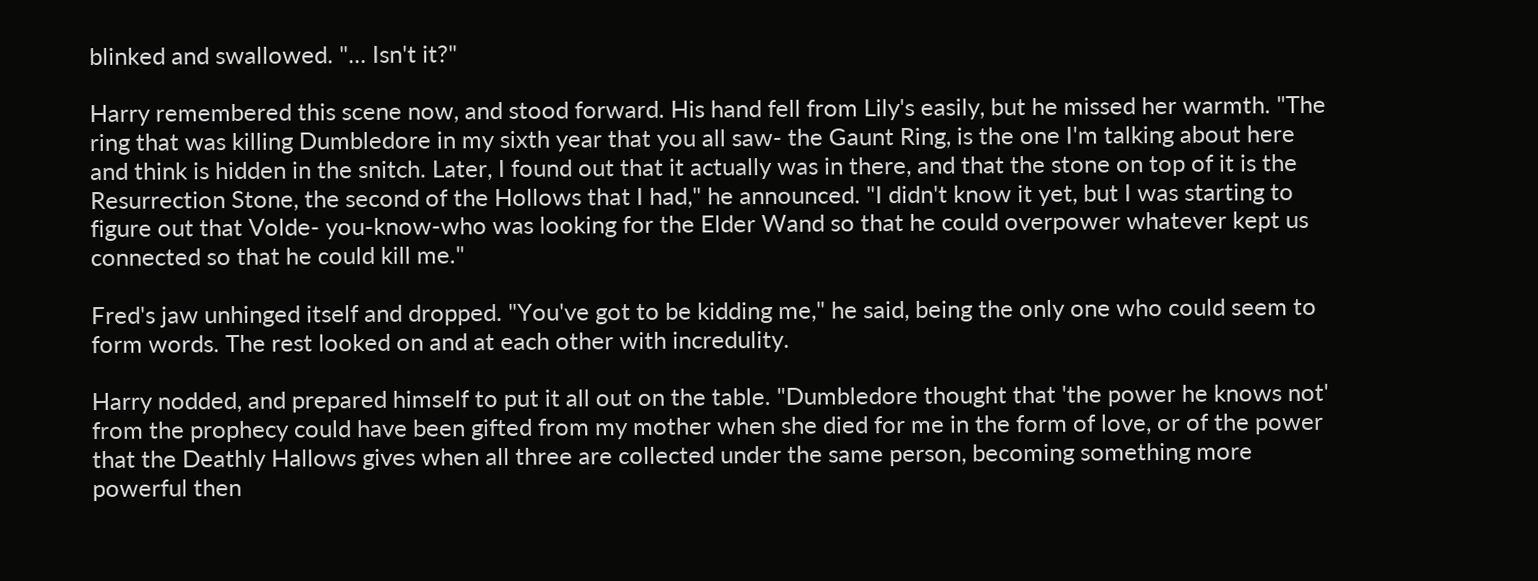blinked and swallowed. "... Isn't it?"

Harry remembered this scene now, and stood forward. His hand fell from Lily's easily, but he missed her warmth. "The ring that was killing Dumbledore in my sixth year that you all saw- the Gaunt Ring, is the one I'm talking about here and think is hidden in the snitch. Later, I found out that it actually was in there, and that the stone on top of it is the Resurrection Stone, the second of the Hollows that I had," he announced. "I didn't know it yet, but I was starting to figure out that Volde- you-know-who was looking for the Elder Wand so that he could overpower whatever kept us connected so that he could kill me."

Fred's jaw unhinged itself and dropped. "You've got to be kidding me," he said, being the only one who could seem to form words. The rest looked on and at each other with incredulity.

Harry nodded, and prepared himself to put it all out on the table. "Dumbledore thought that 'the power he knows not' from the prophecy could have been gifted from my mother when she died for me in the form of love, or of the power that the Deathly Hallows gives when all three are collected under the same person, becoming something more powerful then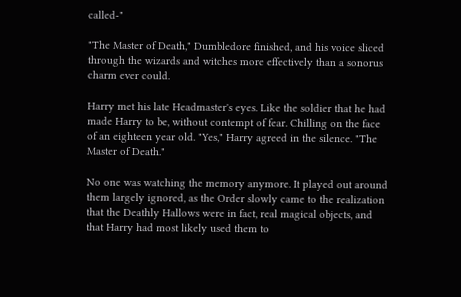called-"

"The Master of Death," Dumbledore finished, and his voice sliced through the wizards and witches more effectively than a sonorus charm ever could.

Harry met his late Headmaster's eyes. Like the soldier that he had made Harry to be, without contempt of fear. Chilling on the face of an eighteen year old. "Yes," Harry agreed in the silence. "The Master of Death."

No one was watching the memory anymore. It played out around them largely ignored, as the Order slowly came to the realization that the Deathly Hallows were in fact, real magical objects, and that Harry had most likely used them to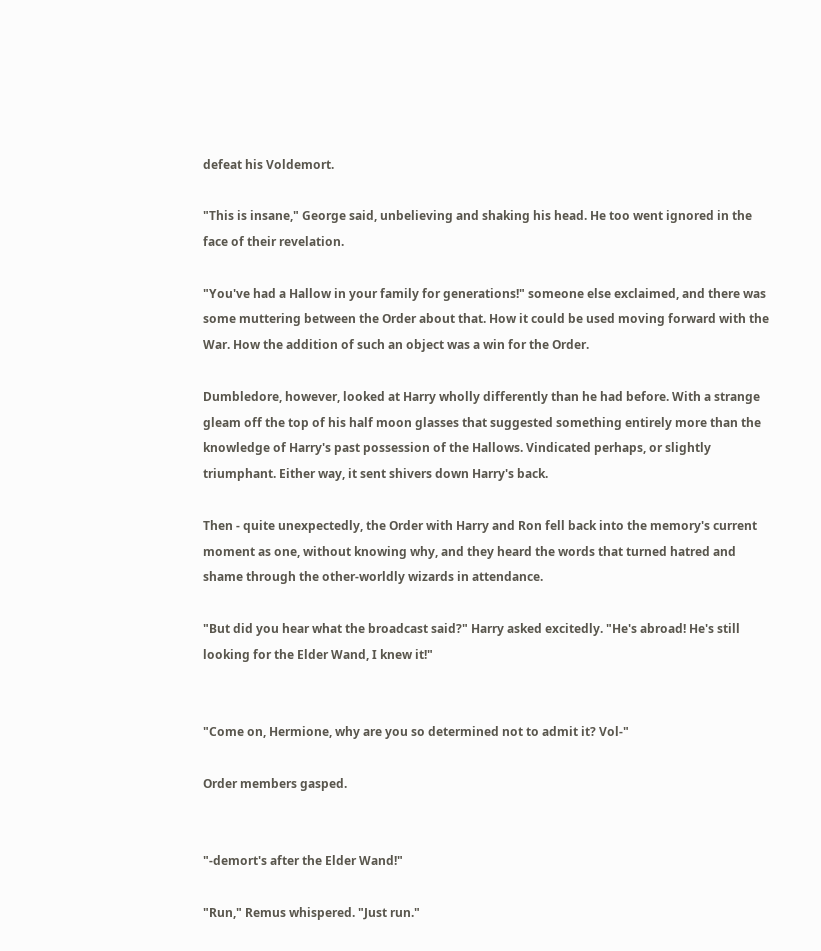defeat his Voldemort.

"This is insane," George said, unbelieving and shaking his head. He too went ignored in the face of their revelation.

"You've had a Hallow in your family for generations!" someone else exclaimed, and there was some muttering between the Order about that. How it could be used moving forward with the War. How the addition of such an object was a win for the Order.

Dumbledore, however, looked at Harry wholly differently than he had before. With a strange gleam off the top of his half moon glasses that suggested something entirely more than the knowledge of Harry's past possession of the Hallows. Vindicated perhaps, or slightly triumphant. Either way, it sent shivers down Harry's back.

Then - quite unexpectedly, the Order with Harry and Ron fell back into the memory's current moment as one, without knowing why, and they heard the words that turned hatred and shame through the other-worldly wizards in attendance.

"But did you hear what the broadcast said?" Harry asked excitedly. "He's abroad! He's still looking for the Elder Wand, I knew it!"


"Come on, Hermione, why are you so determined not to admit it? Vol-"

Order members gasped.


"-demort's after the Elder Wand!"

"Run," Remus whispered. "Just run."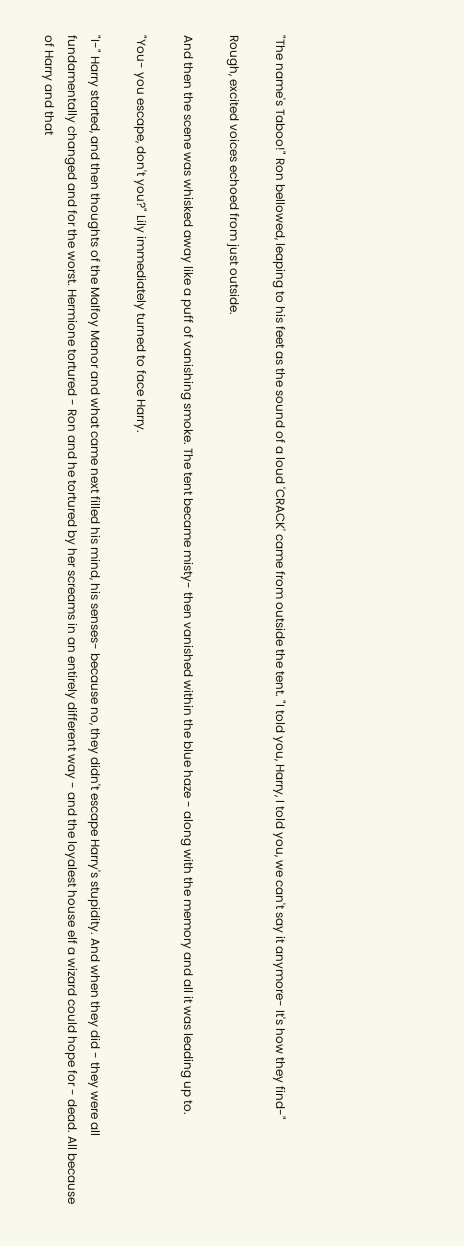"The name's Taboo!" Ron bellowed, leaping to his feet as the sound of a loud 'CRACK' came from outside the tent. "I told you, Harry, I told you, we can't say it anymore- It's how they find-"

Rough, excited voices echoed from just outside.

And then the scene was whisked away like a puff of vanishing smoke. The tent became misty- then vanished within the blue haze - along with the memory and all it was leading up to.

"You- you escape, don't you?" Lily immediately turned to face Harry.

"I-" Harry started, and then thoughts of the Malfoy Manor and what came next filled his mind, his senses- because no, they didn't escape Harry's stupidity. And when they did - they were all fundamentally changed and for the worst. Hermione tortured - Ron and he tortured by her screams in an entirely different way - and the loyalest house elf a wizard could hope for - dead. All because of Harry and that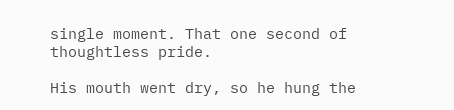single moment. That one second of thoughtless pride.

His mouth went dry, so he hung the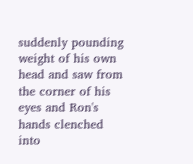suddenly pounding weight of his own head and saw from the corner of his eyes and Ron's hands clenched into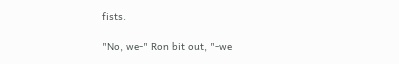fists.

"No, we-" Ron bit out, "-we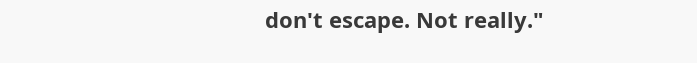don't escape. Not really."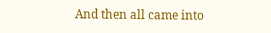And then all came into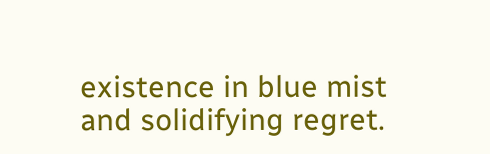existence in blue mist and solidifying regret.